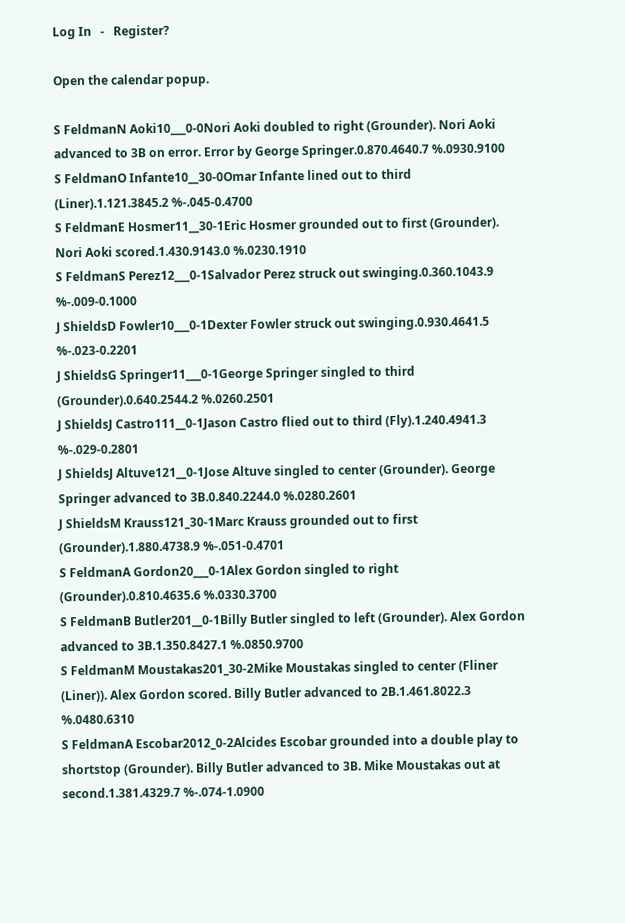Log In   -   Register?

Open the calendar popup.

S FeldmanN Aoki10___0-0Nori Aoki doubled to right (Grounder). Nori Aoki advanced to 3B on error. Error by George Springer.0.870.4640.7 %.0930.9100
S FeldmanO Infante10__30-0Omar Infante lined out to third (Liner).1.121.3845.2 %-.045-0.4700
S FeldmanE Hosmer11__30-1Eric Hosmer grounded out to first (Grounder). Nori Aoki scored.1.430.9143.0 %.0230.1910
S FeldmanS Perez12___0-1Salvador Perez struck out swinging.0.360.1043.9 %-.009-0.1000
J ShieldsD Fowler10___0-1Dexter Fowler struck out swinging.0.930.4641.5 %-.023-0.2201
J ShieldsG Springer11___0-1George Springer singled to third (Grounder).0.640.2544.2 %.0260.2501
J ShieldsJ Castro111__0-1Jason Castro flied out to third (Fly).1.240.4941.3 %-.029-0.2801
J ShieldsJ Altuve121__0-1Jose Altuve singled to center (Grounder). George Springer advanced to 3B.0.840.2244.0 %.0280.2601
J ShieldsM Krauss121_30-1Marc Krauss grounded out to first (Grounder).1.880.4738.9 %-.051-0.4701
S FeldmanA Gordon20___0-1Alex Gordon singled to right (Grounder).0.810.4635.6 %.0330.3700
S FeldmanB Butler201__0-1Billy Butler singled to left (Grounder). Alex Gordon advanced to 3B.1.350.8427.1 %.0850.9700
S FeldmanM Moustakas201_30-2Mike Moustakas singled to center (Fliner (Liner)). Alex Gordon scored. Billy Butler advanced to 2B.1.461.8022.3 %.0480.6310
S FeldmanA Escobar2012_0-2Alcides Escobar grounded into a double play to shortstop (Grounder). Billy Butler advanced to 3B. Mike Moustakas out at second.1.381.4329.7 %-.074-1.0900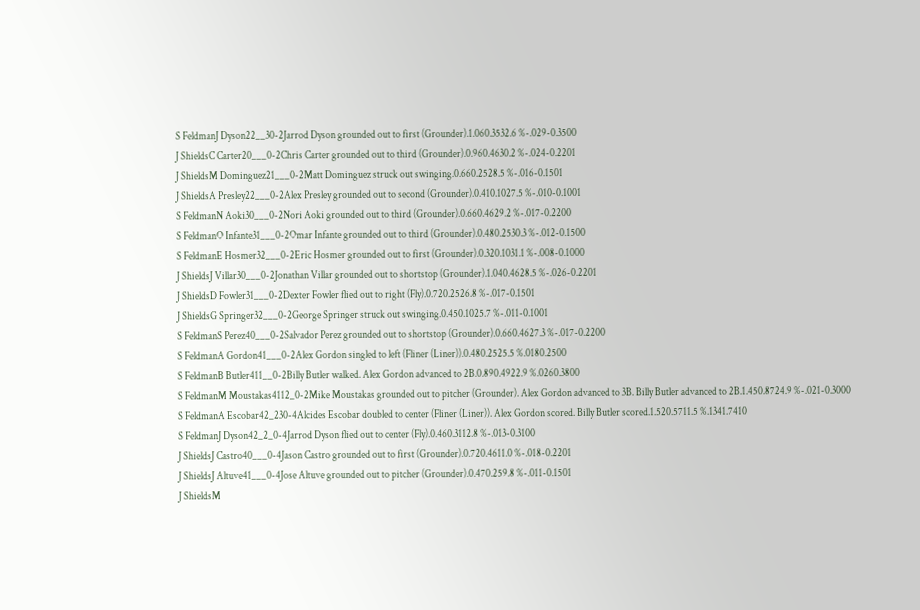S FeldmanJ Dyson22__30-2Jarrod Dyson grounded out to first (Grounder).1.060.3532.6 %-.029-0.3500
J ShieldsC Carter20___0-2Chris Carter grounded out to third (Grounder).0.960.4630.2 %-.024-0.2201
J ShieldsM Dominguez21___0-2Matt Dominguez struck out swinging.0.660.2528.5 %-.016-0.1501
J ShieldsA Presley22___0-2Alex Presley grounded out to second (Grounder).0.410.1027.5 %-.010-0.1001
S FeldmanN Aoki30___0-2Nori Aoki grounded out to third (Grounder).0.660.4629.2 %-.017-0.2200
S FeldmanO Infante31___0-2Omar Infante grounded out to third (Grounder).0.480.2530.3 %-.012-0.1500
S FeldmanE Hosmer32___0-2Eric Hosmer grounded out to first (Grounder).0.320.1031.1 %-.008-0.1000
J ShieldsJ Villar30___0-2Jonathan Villar grounded out to shortstop (Grounder).1.040.4628.5 %-.026-0.2201
J ShieldsD Fowler31___0-2Dexter Fowler flied out to right (Fly).0.720.2526.8 %-.017-0.1501
J ShieldsG Springer32___0-2George Springer struck out swinging.0.450.1025.7 %-.011-0.1001
S FeldmanS Perez40___0-2Salvador Perez grounded out to shortstop (Grounder).0.660.4627.3 %-.017-0.2200
S FeldmanA Gordon41___0-2Alex Gordon singled to left (Fliner (Liner)).0.480.2525.5 %.0180.2500
S FeldmanB Butler411__0-2Billy Butler walked. Alex Gordon advanced to 2B.0.890.4922.9 %.0260.3800
S FeldmanM Moustakas4112_0-2Mike Moustakas grounded out to pitcher (Grounder). Alex Gordon advanced to 3B. Billy Butler advanced to 2B.1.450.8724.9 %-.021-0.3000
S FeldmanA Escobar42_230-4Alcides Escobar doubled to center (Fliner (Liner)). Alex Gordon scored. Billy Butler scored.1.520.5711.5 %.1341.7410
S FeldmanJ Dyson42_2_0-4Jarrod Dyson flied out to center (Fly).0.460.3112.8 %-.013-0.3100
J ShieldsJ Castro40___0-4Jason Castro grounded out to first (Grounder).0.720.4611.0 %-.018-0.2201
J ShieldsJ Altuve41___0-4Jose Altuve grounded out to pitcher (Grounder).0.470.259.8 %-.011-0.1501
J ShieldsM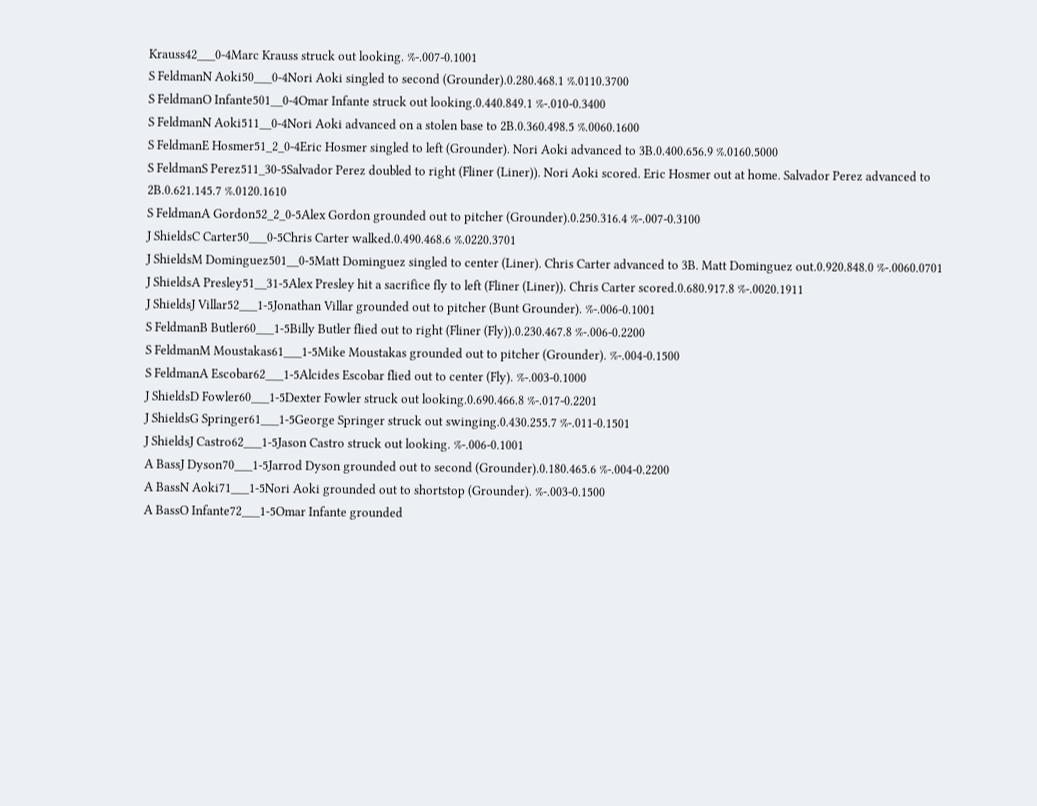Krauss42___0-4Marc Krauss struck out looking. %-.007-0.1001
S FeldmanN Aoki50___0-4Nori Aoki singled to second (Grounder).0.280.468.1 %.0110.3700
S FeldmanO Infante501__0-4Omar Infante struck out looking.0.440.849.1 %-.010-0.3400
S FeldmanN Aoki511__0-4Nori Aoki advanced on a stolen base to 2B.0.360.498.5 %.0060.1600
S FeldmanE Hosmer51_2_0-4Eric Hosmer singled to left (Grounder). Nori Aoki advanced to 3B.0.400.656.9 %.0160.5000
S FeldmanS Perez511_30-5Salvador Perez doubled to right (Fliner (Liner)). Nori Aoki scored. Eric Hosmer out at home. Salvador Perez advanced to 2B.0.621.145.7 %.0120.1610
S FeldmanA Gordon52_2_0-5Alex Gordon grounded out to pitcher (Grounder).0.250.316.4 %-.007-0.3100
J ShieldsC Carter50___0-5Chris Carter walked.0.490.468.6 %.0220.3701
J ShieldsM Dominguez501__0-5Matt Dominguez singled to center (Liner). Chris Carter advanced to 3B. Matt Dominguez out.0.920.848.0 %-.0060.0701
J ShieldsA Presley51__31-5Alex Presley hit a sacrifice fly to left (Fliner (Liner)). Chris Carter scored.0.680.917.8 %-.0020.1911
J ShieldsJ Villar52___1-5Jonathan Villar grounded out to pitcher (Bunt Grounder). %-.006-0.1001
S FeldmanB Butler60___1-5Billy Butler flied out to right (Fliner (Fly)).0.230.467.8 %-.006-0.2200
S FeldmanM Moustakas61___1-5Mike Moustakas grounded out to pitcher (Grounder). %-.004-0.1500
S FeldmanA Escobar62___1-5Alcides Escobar flied out to center (Fly). %-.003-0.1000
J ShieldsD Fowler60___1-5Dexter Fowler struck out looking.0.690.466.8 %-.017-0.2201
J ShieldsG Springer61___1-5George Springer struck out swinging.0.430.255.7 %-.011-0.1501
J ShieldsJ Castro62___1-5Jason Castro struck out looking. %-.006-0.1001
A BassJ Dyson70___1-5Jarrod Dyson grounded out to second (Grounder).0.180.465.6 %-.004-0.2200
A BassN Aoki71___1-5Nori Aoki grounded out to shortstop (Grounder). %-.003-0.1500
A BassO Infante72___1-5Omar Infante grounded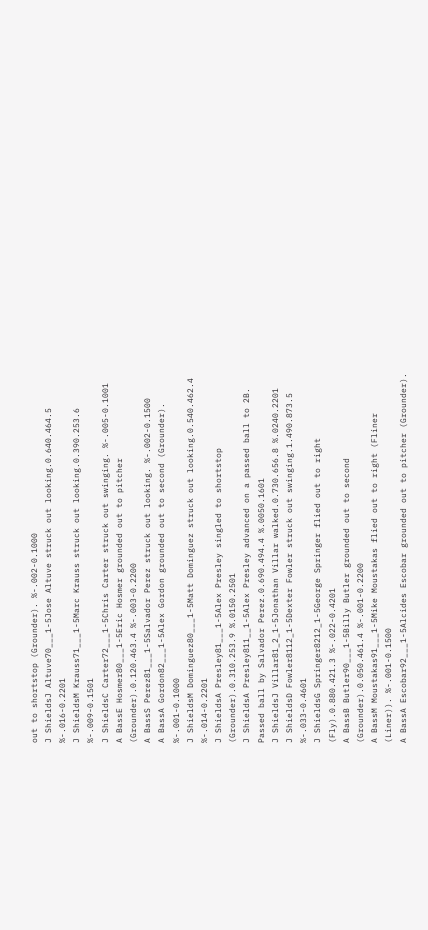out to shortstop (Grounder). %-.002-0.1000
J ShieldsJ Altuve70___1-5Jose Altuve struck out looking.0.640.464.5 %-.016-0.2201
J ShieldsM Krauss71___1-5Marc Krauss struck out looking.0.390.253.6 %-.009-0.1501
J ShieldsC Carter72___1-5Chris Carter struck out swinging. %-.005-0.1001
A BassE Hosmer80___1-5Eric Hosmer grounded out to pitcher (Grounder).0.120.463.4 %-.003-0.2200
A BassS Perez81___1-5Salvador Perez struck out looking. %-.002-0.1500
A BassA Gordon82___1-5Alex Gordon grounded out to second (Grounder). %-.001-0.1000
J ShieldsM Dominguez80___1-5Matt Dominguez struck out looking.0.540.462.4 %-.014-0.2201
J ShieldsA Presley81___1-5Alex Presley singled to shortstop (Grounder).0.310.253.9 %.0150.2501
J ShieldsA Presley811__1-5Alex Presley advanced on a passed ball to 2B. Passed ball by Salvador Perez.0.690.494.4 %.0050.1601
J ShieldsJ Villar81_2_1-5Jonathan Villar walked.0.730.656.8 %.0240.2201
J ShieldsD Fowler8112_1-5Dexter Fowler struck out swinging.1.490.873.5 %-.033-0.4601
J ShieldsG Springer8212_1-5George Springer flied out to right (Fly).0.880.421.3 %-.022-0.4201
A BassB Butler90___1-5Billy Butler grounded out to second (Grounder).0.050.461.4 %-.001-0.2200
A BassM Moustakas91___1-5Mike Moustakas flied out to right (Fliner (Liner)). %-.001-0.1500
A BassA Escobar92___1-5Alcides Escobar grounded out to pitcher (Grounder).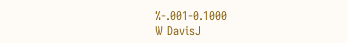%-.001-0.1000
W DavisJ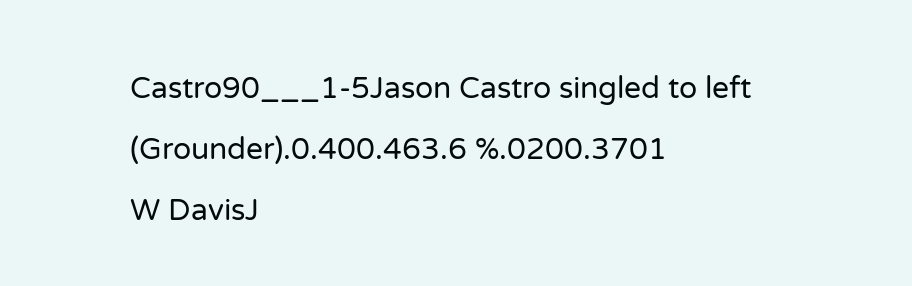Castro90___1-5Jason Castro singled to left (Grounder).0.400.463.6 %.0200.3701
W DavisJ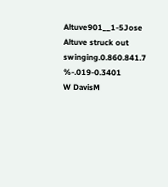Altuve901__1-5Jose Altuve struck out swinging.0.860.841.7 %-.019-0.3401
W DavisM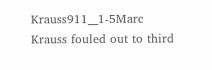Krauss911__1-5Marc Krauss fouled out to third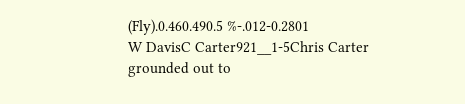(Fly).0.460.490.5 %-.012-0.2801
W DavisC Carter921__1-5Chris Carter grounded out to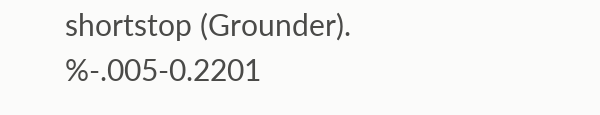shortstop (Grounder). %-.005-0.2201